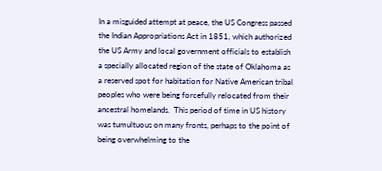In a misguided attempt at peace, the US Congress passed the Indian Appropriations Act in 1851, which authorized the US Army and local government officials to establish a specially allocated region of the state of Oklahoma as a reserved spot for habitation for Native American tribal peoples who were being forcefully relocated from their ancestral homelands.  This period of time in US history was tumultuous on many fronts, perhaps to the point of being overwhelming to the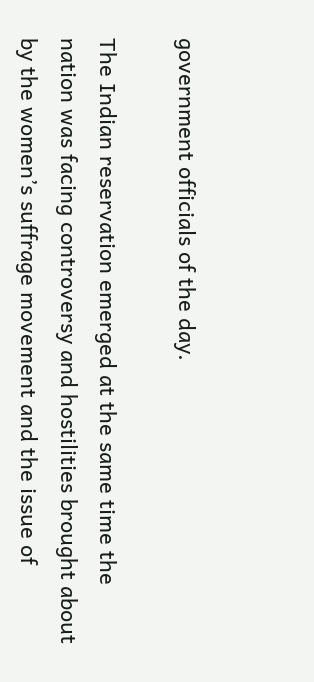government officials of the day.

The Indian reservation emerged at the same time the nation was facing controversy and hostilities brought about by the women’s suffrage movement and the issue of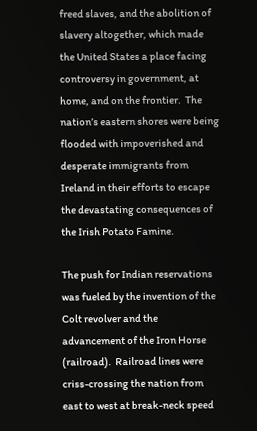freed slaves, and the abolition of slavery altogether, which made the United States a place facing controversy in government, at home, and on the frontier.  The nation’s eastern shores were being flooded with impoverished and desperate immigrants from Ireland in their efforts to escape the devastating consequences of the Irish Potato Famine.

The push for Indian reservations was fueled by the invention of the Colt revolver and the advancement of the Iron Horse (railroad).  Railroad lines were criss-crossing the nation from east to west at break-neck speed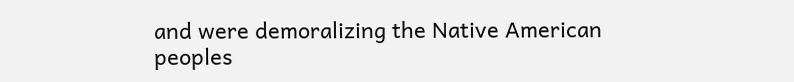and were demoralizing the Native American peoples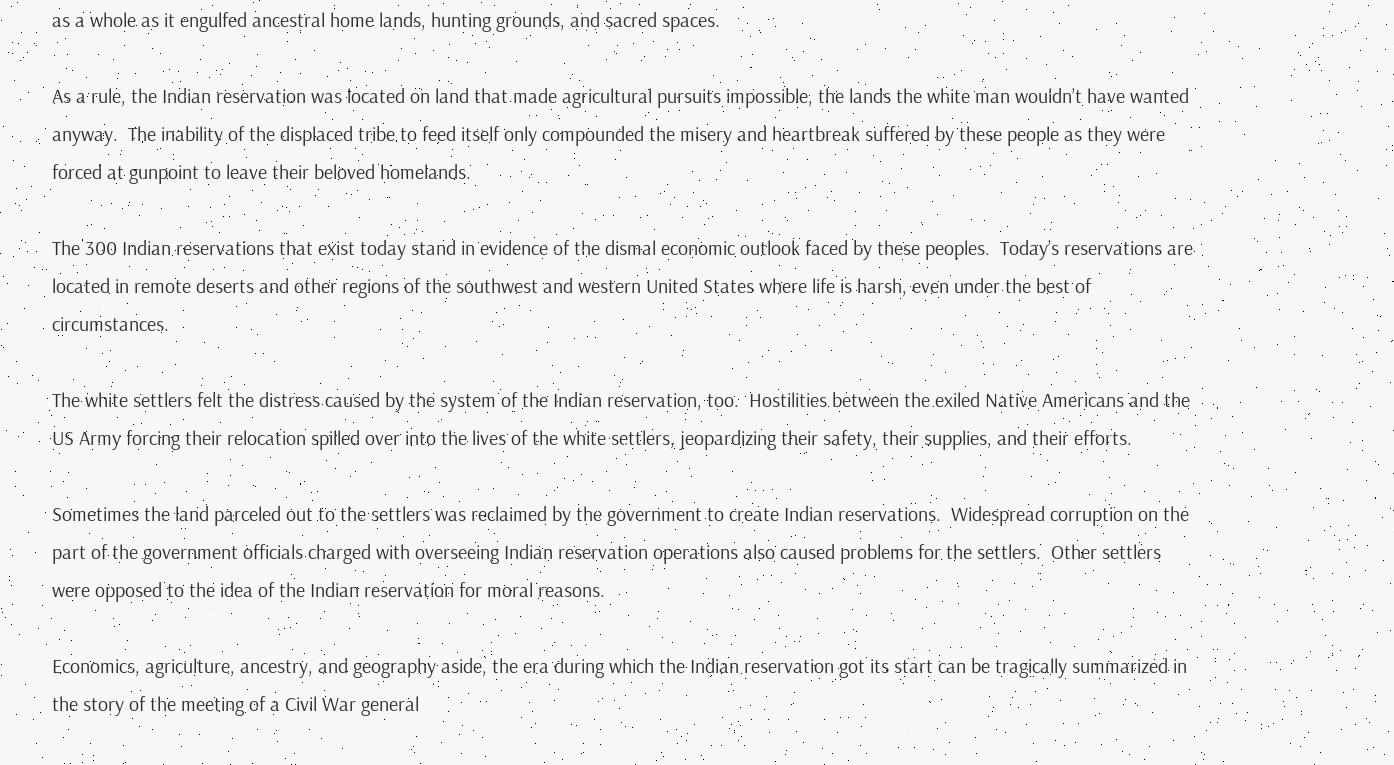as a whole as it engulfed ancestral home lands, hunting grounds, and sacred spaces.

As a rule, the Indian reservation was located on land that made agricultural pursuits impossible, the lands the white man wouldn’t have wanted anyway.  The inability of the displaced tribe to feed itself only compounded the misery and heartbreak suffered by these people as they were forced at gunpoint to leave their beloved homelands.

The 300 Indian reservations that exist today stand in evidence of the dismal economic outlook faced by these peoples.  Today’s reservations are located in remote deserts and other regions of the southwest and western United States where life is harsh, even under the best of circumstances.

The white settlers felt the distress caused by the system of the Indian reservation, too.  Hostilities between the exiled Native Americans and the US Army forcing their relocation spilled over into the lives of the white settlers, jeopardizing their safety, their supplies, and their efforts.

Sometimes the land parceled out to the settlers was reclaimed by the government to create Indian reservations.  Widespread corruption on the part of the government officials charged with overseeing Indian reservation operations also caused problems for the settlers.  Other settlers were opposed to the idea of the Indian reservation for moral reasons.

Economics, agriculture, ancestry, and geography aside, the era during which the Indian reservation got its start can be tragically summarized in the story of the meeting of a Civil War general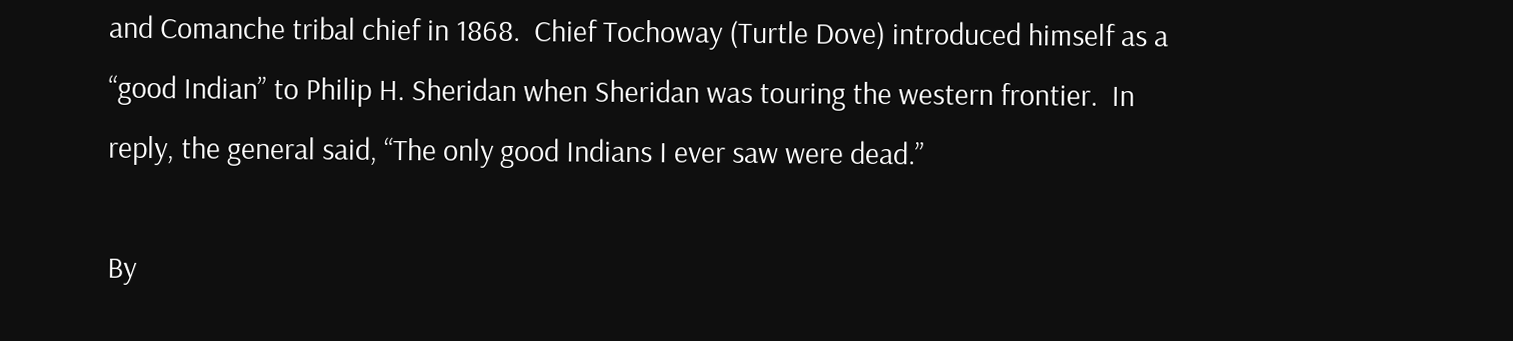and Comanche tribal chief in 1868.  Chief Tochoway (Turtle Dove) introduced himself as a “good Indian” to Philip H. Sheridan when Sheridan was touring the western frontier.  In reply, the general said, “The only good Indians I ever saw were dead.”

By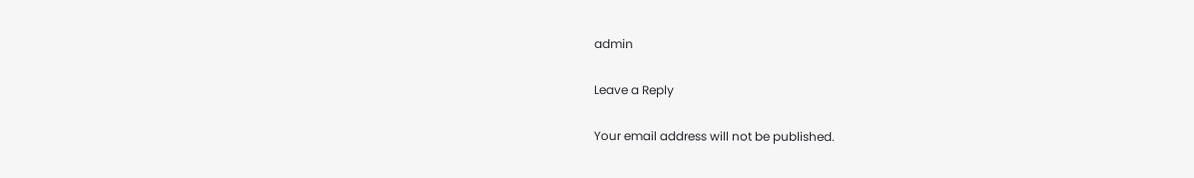admin

Leave a Reply

Your email address will not be published.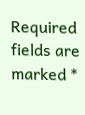Required fields are marked *